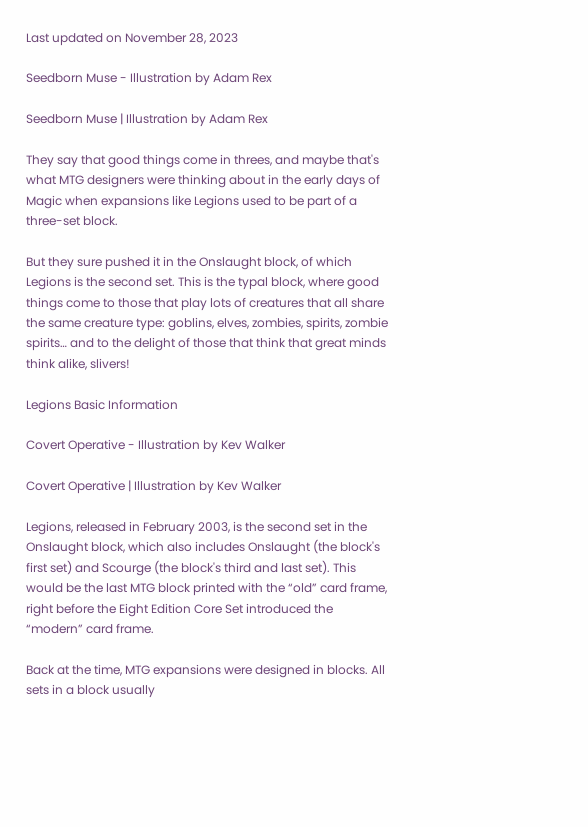Last updated on November 28, 2023

Seedborn Muse - Illustration by Adam Rex

Seedborn Muse | Illustration by Adam Rex

They say that good things come in threes, and maybe that's what MTG designers were thinking about in the early days of Magic when expansions like Legions used to be part of a three-set block.

But they sure pushed it in the Onslaught block, of which Legions is the second set. This is the typal block, where good things come to those that play lots of creatures that all share the same creature type: goblins, elves, zombies, spirits, zombie spirits… and to the delight of those that think that great minds think alike, slivers!

Legions Basic Information

Covert Operative - Illustration by Kev Walker

Covert Operative | Illustration by Kev Walker

Legions, released in February 2003, is the second set in the Onslaught block, which also includes Onslaught (the block's first set) and Scourge (the block's third and last set). This would be the last MTG block printed with the “old” card frame, right before the Eight Edition Core Set introduced the “modern” card frame.

Back at the time, MTG expansions were designed in blocks. All sets in a block usually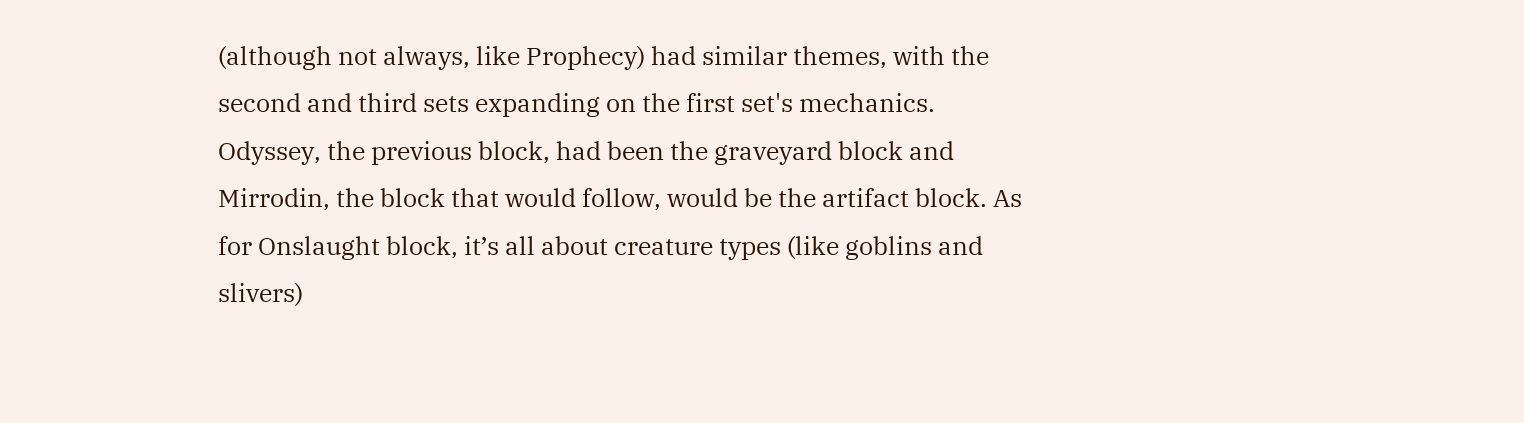(although not always, like Prophecy) had similar themes, with the second and third sets expanding on the first set's mechanics. Odyssey, the previous block, had been the graveyard block and Mirrodin, the block that would follow, would be the artifact block. As for Onslaught block, it’s all about creature types (like goblins and slivers)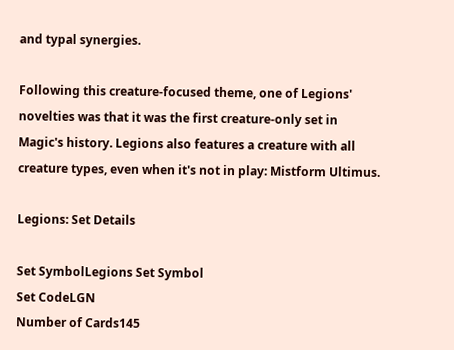and typal synergies.

Following this creature-focused theme, one of Legions' novelties was that it was the first creature-only set in Magic's history. Legions also features a creature with all creature types, even when it's not in play: Mistform Ultimus.

Legions: Set Details

Set SymbolLegions Set Symbol
Set CodeLGN
Number of Cards145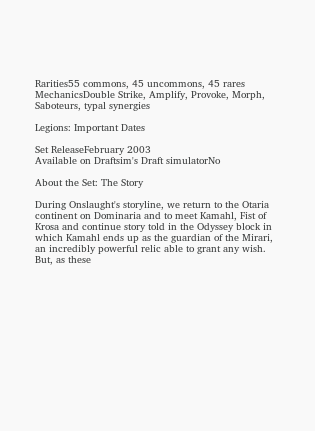Rarities55 commons, 45 uncommons, 45 rares
MechanicsDouble Strike, Amplify, Provoke, Morph, Saboteurs, typal synergies

Legions: Important Dates

Set ReleaseFebruary 2003
Available on Draftsim's Draft simulatorNo

About the Set: The Story

During Onslaught's storyline, we return to the Otaria continent on Dominaria and to meet Kamahl, Fist of Krosa and continue story told in the Odyssey block in which Kamahl ends up as the guardian of the Mirari, an incredibly powerful relic able to grant any wish. But, as these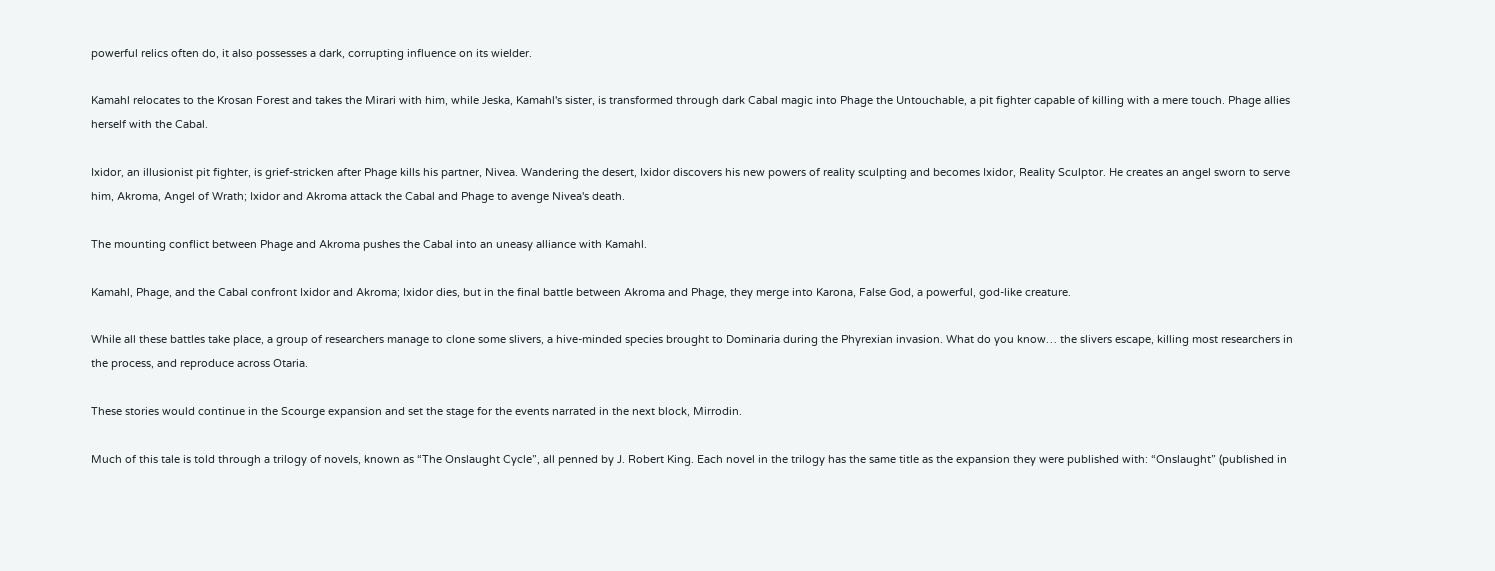powerful relics often do, it also possesses a dark, corrupting influence on its wielder.

Kamahl relocates to the Krosan Forest and takes the Mirari with him, while Jeska, Kamahl's sister, is transformed through dark Cabal magic into Phage the Untouchable, a pit fighter capable of killing with a mere touch. Phage allies herself with the Cabal.

Ixidor, an illusionist pit fighter, is grief-stricken after Phage kills his partner, Nivea. Wandering the desert, Ixidor discovers his new powers of reality sculpting and becomes Ixidor, Reality Sculptor. He creates an angel sworn to serve him, Akroma, Angel of Wrath; Ixidor and Akroma attack the Cabal and Phage to avenge Nivea's death.

The mounting conflict between Phage and Akroma pushes the Cabal into an uneasy alliance with Kamahl.

Kamahl, Phage, and the Cabal confront Ixidor and Akroma; Ixidor dies, but in the final battle between Akroma and Phage, they merge into Karona, False God, a powerful, god-like creature.

While all these battles take place, a group of researchers manage to clone some slivers, a hive-minded species brought to Dominaria during the Phyrexian invasion. What do you know… the slivers escape, killing most researchers in the process, and reproduce across Otaria.

These stories would continue in the Scourge expansion and set the stage for the events narrated in the next block, Mirrodin.

Much of this tale is told through a trilogy of novels, known as “The Onslaught Cycle”, all penned by J. Robert King. Each novel in the trilogy has the same title as the expansion they were published with: “Onslaught” (published in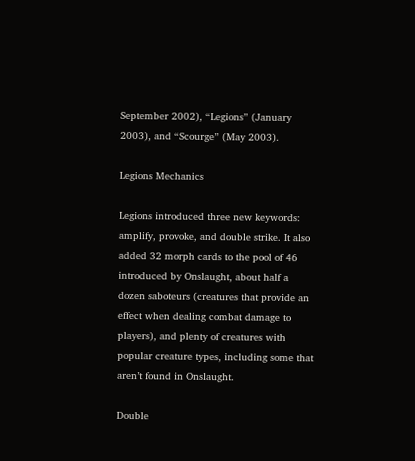September 2002), “Legions” (January 2003), and “Scourge” (May 2003).

Legions Mechanics

Legions introduced three new keywords: amplify, provoke, and double strike. It also added 32 morph cards to the pool of 46 introduced by Onslaught, about half a dozen saboteurs (creatures that provide an effect when dealing combat damage to players), and plenty of creatures with popular creature types, including some that aren’t found in Onslaught.

Double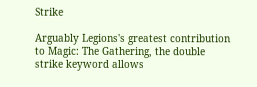Strike

Arguably Legions's greatest contribution to Magic: The Gathering, the double strike keyword allows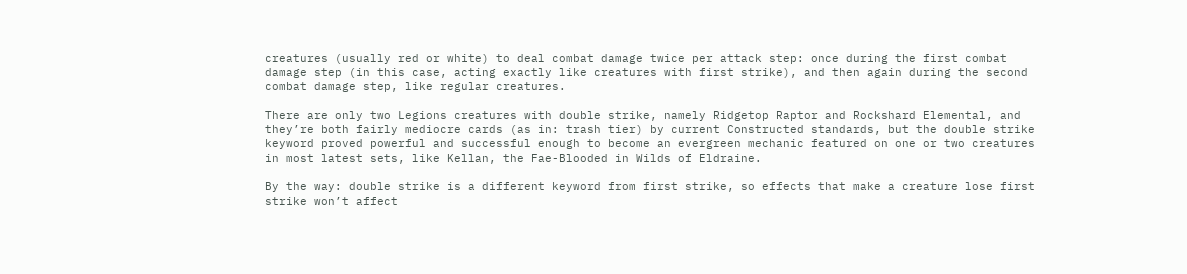creatures (usually red or white) to deal combat damage twice per attack step: once during the first combat damage step (in this case, acting exactly like creatures with first strike), and then again during the second combat damage step, like regular creatures.

There are only two Legions creatures with double strike, namely Ridgetop Raptor and Rockshard Elemental, and they’re both fairly mediocre cards (as in: trash tier) by current Constructed standards, but the double strike keyword proved powerful and successful enough to become an evergreen mechanic featured on one or two creatures in most latest sets, like Kellan, the Fae-Blooded in Wilds of Eldraine.

By the way: double strike is a different keyword from first strike, so effects that make a creature lose first strike won’t affect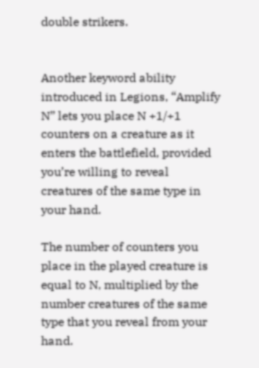double strikers.


Another keyword ability introduced in Legions, “Amplify N” lets you place N +1/+1 counters on a creature as it enters the battlefield, provided you’re willing to reveal creatures of the same type in your hand.

The number of counters you place in the played creature is equal to N, multiplied by the number creatures of the same type that you reveal from your hand.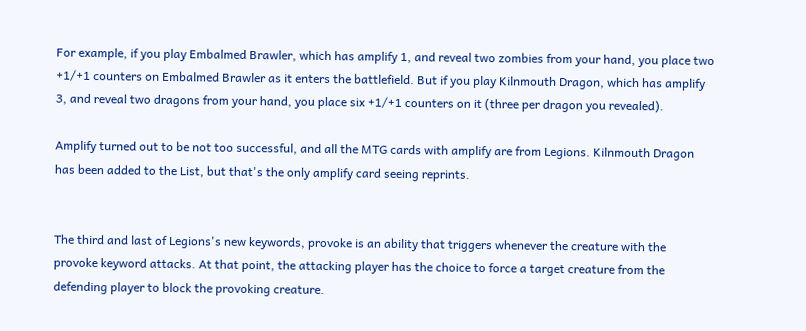For example, if you play Embalmed Brawler, which has amplify 1, and reveal two zombies from your hand, you place two +1/+1 counters on Embalmed Brawler as it enters the battlefield. But if you play Kilnmouth Dragon, which has amplify 3, and reveal two dragons from your hand, you place six +1/+1 counters on it (three per dragon you revealed).

Amplify turned out to be not too successful, and all the MTG cards with amplify are from Legions. Kilnmouth Dragon has been added to the List, but that's the only amplify card seeing reprints.


The third and last of Legions's new keywords, provoke is an ability that triggers whenever the creature with the provoke keyword attacks. At that point, the attacking player has the choice to force a target creature from the defending player to block the provoking creature.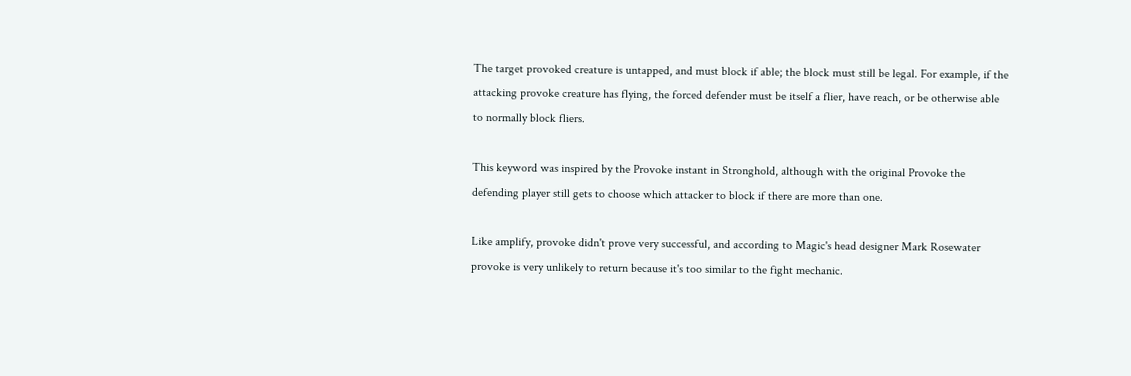The target provoked creature is untapped, and must block if able; the block must still be legal. For example, if the attacking provoke creature has flying, the forced defender must be itself a flier, have reach, or be otherwise able to normally block fliers.

This keyword was inspired by the Provoke instant in Stronghold, although with the original Provoke the defending player still gets to choose which attacker to block if there are more than one.

Like amplify, provoke didn't prove very successful, and according to Magic's head designer Mark Rosewater provoke is very unlikely to return because it's too similar to the fight mechanic.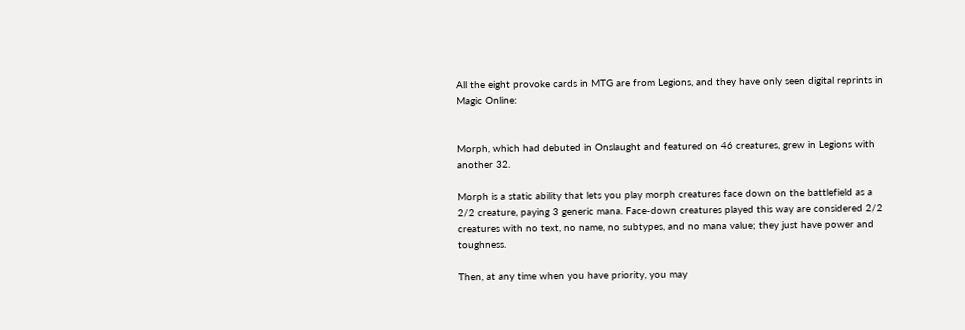All the eight provoke cards in MTG are from Legions, and they have only seen digital reprints in Magic Online:


Morph, which had debuted in Onslaught and featured on 46 creatures, grew in Legions with another 32.

Morph is a static ability that lets you play morph creatures face down on the battlefield as a 2/2 creature, paying 3 generic mana. Face-down creatures played this way are considered 2/2 creatures with no text, no name, no subtypes, and no mana value; they just have power and toughness.

Then, at any time when you have priority, you may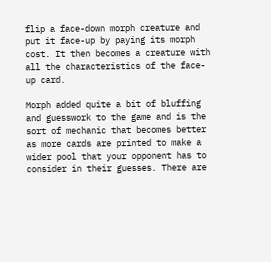flip a face-down morph creature and put it face-up by paying its morph cost. It then becomes a creature with all the characteristics of the face-up card.

Morph added quite a bit of bluffing and guesswork to the game and is the sort of mechanic that becomes better as more cards are printed to make a wider pool that your opponent has to consider in their guesses. There are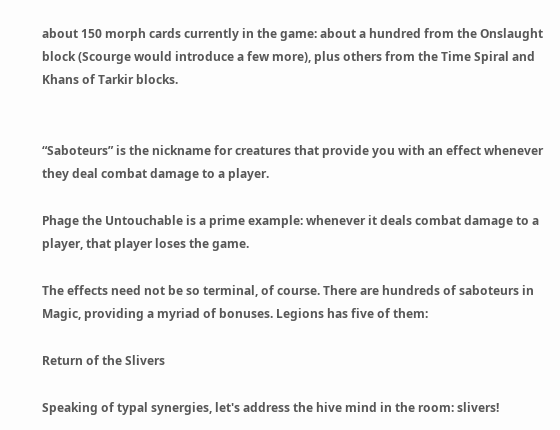about 150 morph cards currently in the game: about a hundred from the Onslaught block (Scourge would introduce a few more), plus others from the Time Spiral and Khans of Tarkir blocks.


“Saboteurs” is the nickname for creatures that provide you with an effect whenever they deal combat damage to a player.

Phage the Untouchable is a prime example: whenever it deals combat damage to a player, that player loses the game.

The effects need not be so terminal, of course. There are hundreds of saboteurs in Magic, providing a myriad of bonuses. Legions has five of them:

Return of the Slivers

Speaking of typal synergies, let's address the hive mind in the room: slivers!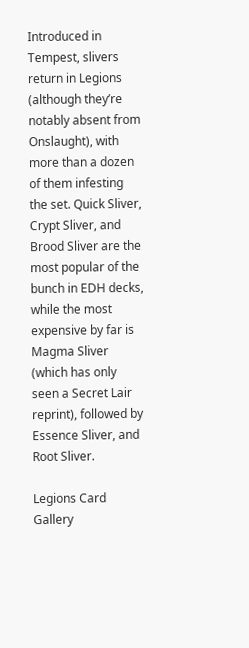Introduced in Tempest, slivers return in Legions (although they’re notably absent from Onslaught), with more than a dozen of them infesting the set. Quick Sliver, Crypt Sliver, and Brood Sliver are the most popular of the bunch in EDH decks, while the most expensive by far is Magma Sliver (which has only seen a Secret Lair reprint), followed by Essence Sliver, and Root Sliver.

Legions Card Gallery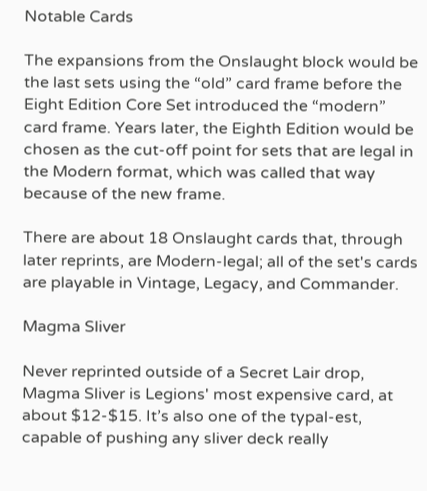Notable Cards

The expansions from the Onslaught block would be the last sets using the “old” card frame before the Eight Edition Core Set introduced the “modern” card frame. Years later, the Eighth Edition would be chosen as the cut-off point for sets that are legal in the Modern format, which was called that way because of the new frame.

There are about 18 Onslaught cards that, through later reprints, are Modern-legal; all of the set's cards are playable in Vintage, Legacy, and Commander.

Magma Sliver

Never reprinted outside of a Secret Lair drop, Magma Sliver is Legions' most expensive card, at about $12-$15. It’s also one of the typal-est, capable of pushing any sliver deck really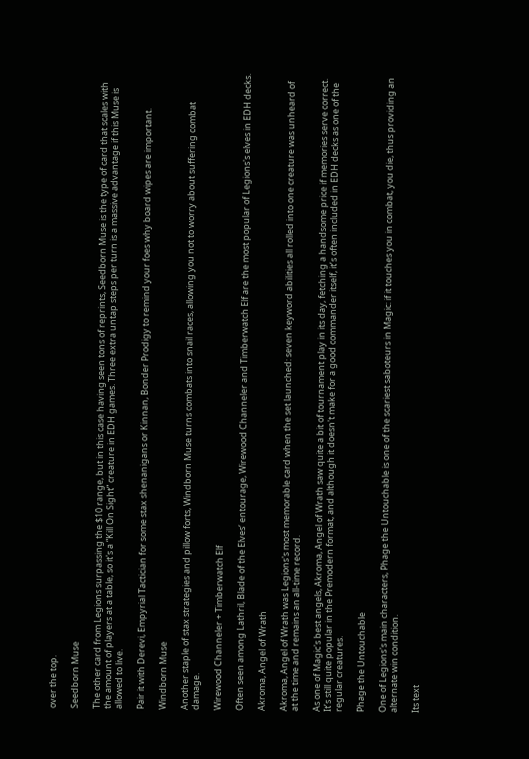over the top.

Seedborn Muse

The other card from Legions surpassing the $10 range, but in this case having seen tons of reprints, Seedborn Muse is the type of card that scales with the amount of players at a table, so it's a “Kill On Sight” creature in EDH games. Three extra untap steps per turn is a massive advantage if this Muse is allowed to live.

Pair it with Derevi, Empyrial Tactician for some stax shenanigans or Kinnan, Bonder Prodigy to remind your foes why board wipes are important.

Windborn Muse

Another staple of stax strategies and pillow forts, Windborn Muse turns combats into snail races, allowing you not to worry about suffering combat damage.

Wirewood Channeler + Timberwatch Elf

Often seen among Lathril, Blade of the Elves‘ entourage, Wirewood Channeler and Timberwatch Elf are the most popular of Legions's elves in EDH decks.

Akroma, Angel of Wrath

Akroma, Angel of Wrath was Legions's most memorable card when the set launched: seven keyword abilities all rolled into one creature was unheard of at the time and remains an all-time record.

As one of Magic's best angels, Akroma, Angel of Wrath saw quite a bit of tournament play in its day, fetching a handsome price if memories serve correct. It’s still quite popular in the Premodern format, and although it doesn't make for a good commander itself, it’s often included in EDH decks as one of the regular creatures.

Phage the Untouchable

One of Legions's main characters, Phage the Untouchable is one of the scariest saboteurs in Magic: if it touches you in combat, you die, thus providing an alternate win condition.

Its text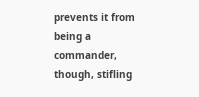prevents it from being a commander, though, stifling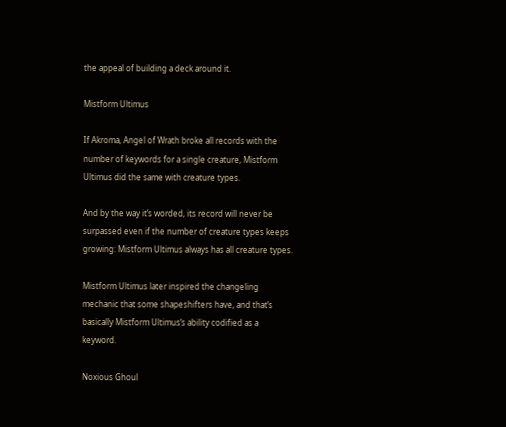the appeal of building a deck around it.

Mistform Ultimus

If Akroma, Angel of Wrath broke all records with the number of keywords for a single creature, Mistform Ultimus did the same with creature types.

And by the way it’s worded, its record will never be surpassed even if the number of creature types keeps growing: Mistform Ultimus always has all creature types.

Mistform Ultimus later inspired the changeling mechanic that some shapeshifters have, and that’s basically Mistform Ultimus‘s ability codified as a keyword.

Noxious Ghoul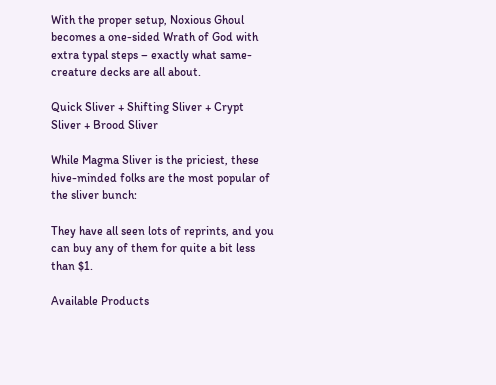With the proper setup, Noxious Ghoul becomes a one-sided Wrath of God with extra typal steps – exactly what same-creature decks are all about.

Quick Sliver + Shifting Sliver + Crypt Sliver + Brood Sliver

While Magma Sliver is the priciest, these hive-minded folks are the most popular of the sliver bunch:

They have all seen lots of reprints, and you can buy any of them for quite a bit less than $1.

Available Products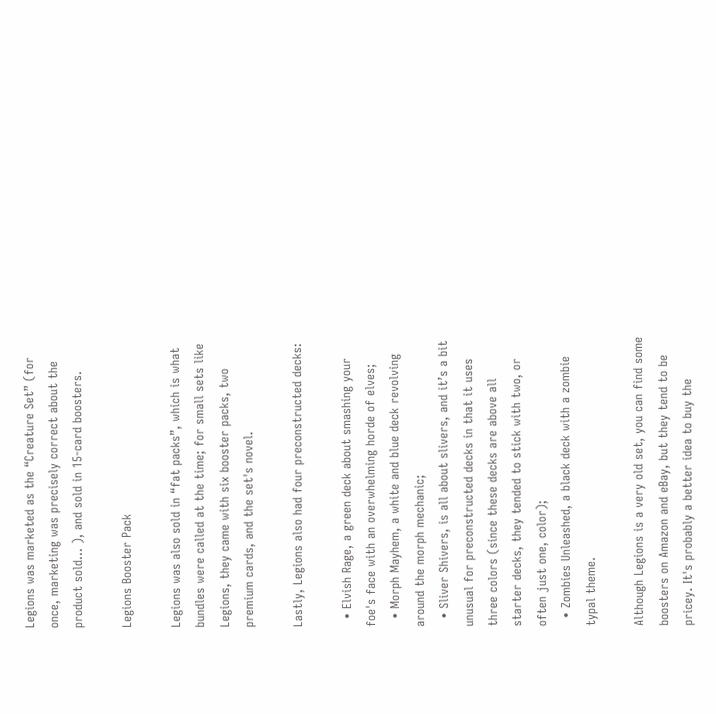Legions was marketed as the “Creature Set” (for once, marketing was precisely correct about the product sold… ), and sold in 15-card boosters.

Legions Booster Pack

Legions was also sold in “fat packs”, which is what bundles were called at the time; for small sets like Legions, they came with six booster packs, two premium cards, and the set's novel.

Lastly, Legions also had four preconstructed decks:

  • Elvish Rage, a green deck about smashing your foe's face with an overwhelming horde of elves;
  • Morph Mayhem, a white and blue deck revolving around the morph mechanic;
  • Sliver Shivers, is all about slivers, and it’s a bit unusual for preconstructed decks in that it uses three colors (since these decks are above all starter decks, they tended to stick with two, or often just one, color);
  • Zombies Unleashed, a black deck with a zombie typal theme.

Although Legions is a very old set, you can find some boosters on Amazon and eBay, but they tend to be pricey. It's probably a better idea to buy the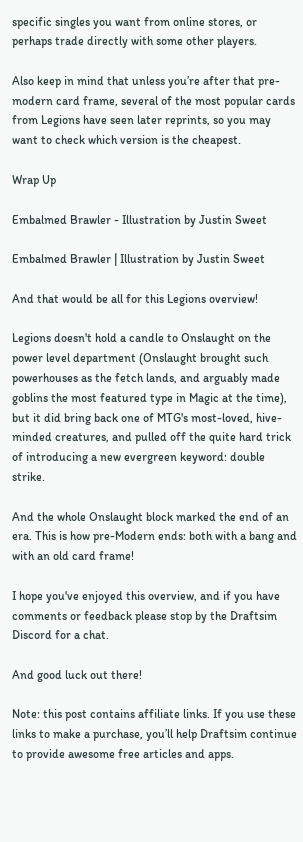specific singles you want from online stores, or perhaps trade directly with some other players.

Also keep in mind that unless you’re after that pre-modern card frame, several of the most popular cards from Legions have seen later reprints, so you may want to check which version is the cheapest.

Wrap Up

Embalmed Brawler - Illustration by Justin Sweet

Embalmed Brawler | Illustration by Justin Sweet

And that would be all for this Legions overview!

Legions doesn't hold a candle to Onslaught on the power level department (Onslaught brought such powerhouses as the fetch lands, and arguably made goblins the most featured type in Magic at the time), but it did bring back one of MTG's most-loved, hive-minded creatures, and pulled off the quite hard trick of introducing a new evergreen keyword: double strike.

And the whole Onslaught block marked the end of an era. This is how pre-Modern ends: both with a bang and with an old card frame!

I hope you've enjoyed this overview, and if you have comments or feedback please stop by the Draftsim Discord for a chat.

And good luck out there!

Note: this post contains affiliate links. If you use these links to make a purchase, you’ll help Draftsim continue to provide awesome free articles and apps.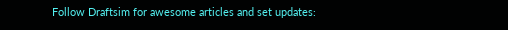Follow Draftsim for awesome articles and set updates: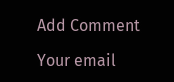Add Comment

Your email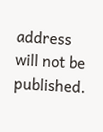address will not be published.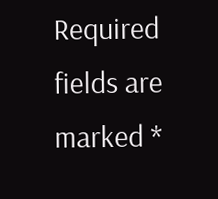Required fields are marked *